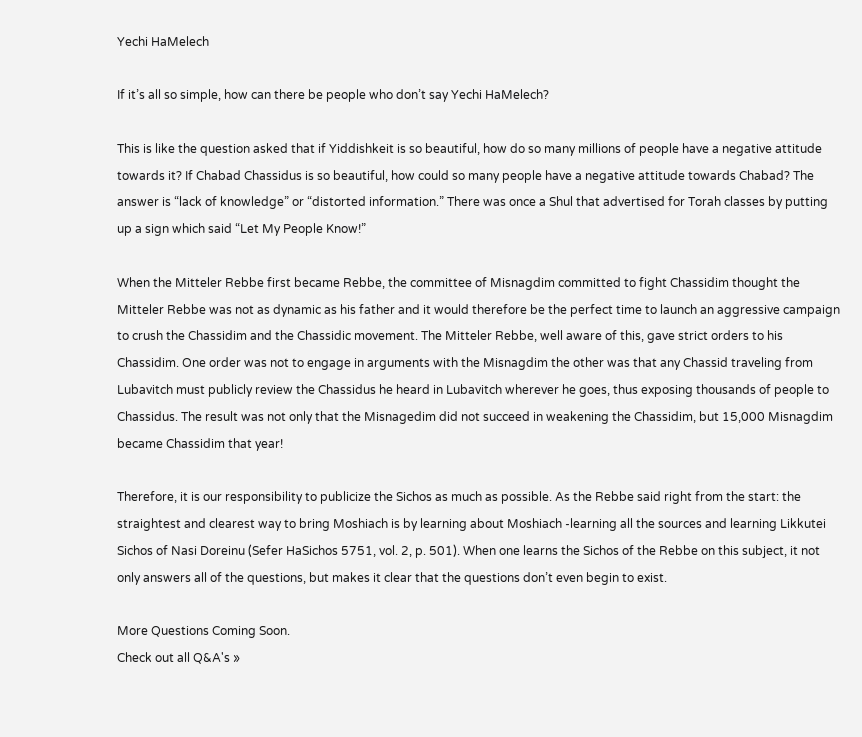Yechi HaMelech

If it’s all so simple, how can there be people who don’t say Yechi HaMelech?

This is like the question asked that if Yiddishkeit is so beautiful, how do so many millions of people have a negative attitude towards it? If Chabad Chassidus is so beautiful, how could so many people have a negative attitude towards Chabad? The answer is “lack of knowledge” or “distorted information.” There was once a Shul that advertised for Torah classes by putting up a sign which said “Let My People Know!”

When the Mitteler Rebbe first became Rebbe, the committee of Misnagdim committed to fight Chassidim thought the Mitteler Rebbe was not as dynamic as his father and it would therefore be the perfect time to launch an aggressive campaign to crush the Chassidim and the Chassidic movement. The Mitteler Rebbe, well aware of this, gave strict orders to his Chassidim. One order was not to engage in arguments with the Misnagdim the other was that any Chassid traveling from Lubavitch must publicly review the Chassidus he heard in Lubavitch wherever he goes, thus exposing thousands of people to Chassidus. The result was not only that the Misnagedim did not succeed in weakening the Chassidim, but 15,000 Misnagdim became Chassidim that year!

Therefore, it is our responsibility to publicize the Sichos as much as possible. As the Rebbe said right from the start: the straightest and clearest way to bring Moshiach is by learning about Moshiach -learning all the sources and learning Likkutei Sichos of Nasi Doreinu (Sefer HaSichos 5751, vol. 2, p. 501). When one learns the Sichos of the Rebbe on this subject, it not only answers all of the questions, but makes it clear that the questions don’t even begin to exist.

More Questions Coming Soon.
Check out all Q&A's »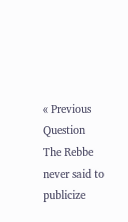« Previous Question
The Rebbe never said to publicize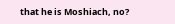that he is Moshiach, no?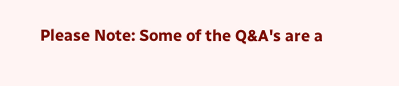Please Note: Some of the Q&A's are a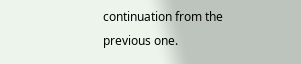continuation from the previous one.